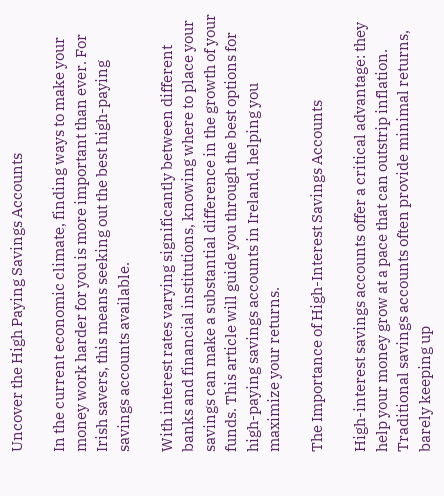Uncover the High Paying Savings Accounts

In the current economic climate, finding ways to make your money work harder for you is more important than ever. For Irish savers, this means seeking out the best high-paying savings accounts available.

With interest rates varying significantly between different banks and financial institutions, knowing where to place your savings can make a substantial difference in the growth of your funds. This article will guide you through the best options for high-paying savings accounts in Ireland, helping you maximize your returns.

The Importance of High-Interest Savings Accounts

High-interest savings accounts offer a critical advantage: they help your money grow at a pace that can outstrip inflation. Traditional savings accounts often provide minimal returns, barely keeping up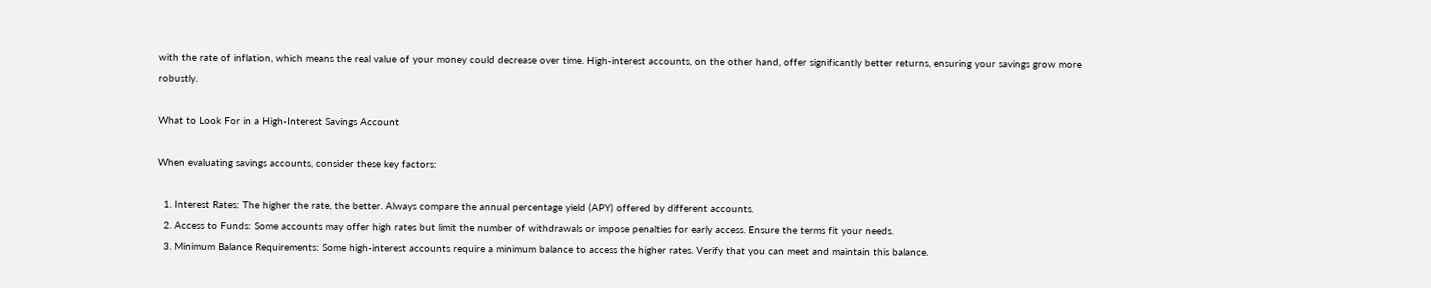with the rate of inflation, which means the real value of your money could decrease over time. High-interest accounts, on the other hand, offer significantly better returns, ensuring your savings grow more robustly.

What to Look For in a High-Interest Savings Account

When evaluating savings accounts, consider these key factors:

  1. Interest Rates: The higher the rate, the better. Always compare the annual percentage yield (APY) offered by different accounts.
  2. Access to Funds: Some accounts may offer high rates but limit the number of withdrawals or impose penalties for early access. Ensure the terms fit your needs.
  3. Minimum Balance Requirements: Some high-interest accounts require a minimum balance to access the higher rates. Verify that you can meet and maintain this balance.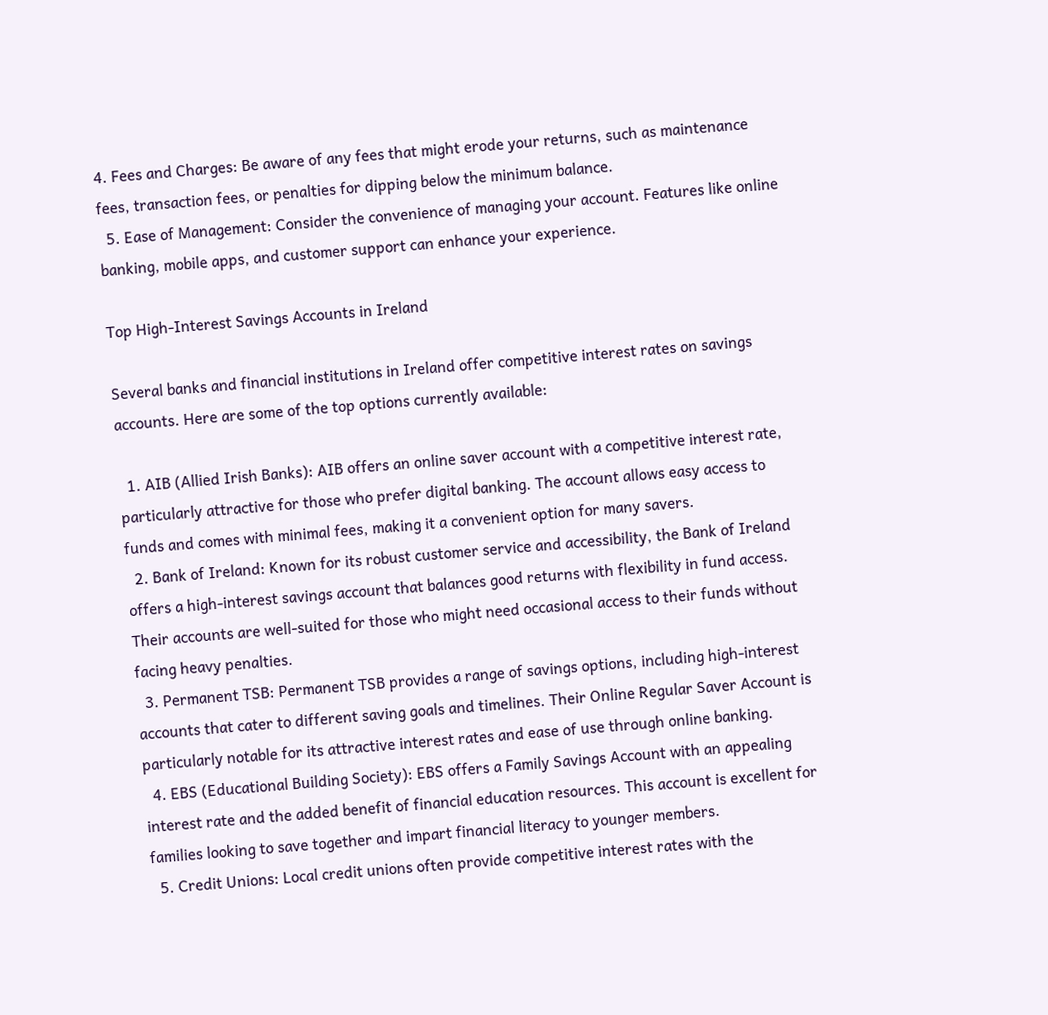4. Fees and Charges: Be aware of any fees that might erode your returns, such as maintenance fees, transaction fees, or penalties for dipping below the minimum balance.
  5. Ease of Management: Consider the convenience of managing your account. Features like online banking, mobile apps, and customer support can enhance your experience.

Top High-Interest Savings Accounts in Ireland

Several banks and financial institutions in Ireland offer competitive interest rates on savings accounts. Here are some of the top options currently available:

  1. AIB (Allied Irish Banks): AIB offers an online saver account with a competitive interest rate, particularly attractive for those who prefer digital banking. The account allows easy access to funds and comes with minimal fees, making it a convenient option for many savers.
  2. Bank of Ireland: Known for its robust customer service and accessibility, the Bank of Ireland offers a high-interest savings account that balances good returns with flexibility in fund access. Their accounts are well-suited for those who might need occasional access to their funds without facing heavy penalties.
  3. Permanent TSB: Permanent TSB provides a range of savings options, including high-interest accounts that cater to different saving goals and timelines. Their Online Regular Saver Account is particularly notable for its attractive interest rates and ease of use through online banking.
  4. EBS (Educational Building Society): EBS offers a Family Savings Account with an appealing interest rate and the added benefit of financial education resources. This account is excellent for families looking to save together and impart financial literacy to younger members.
  5. Credit Unions: Local credit unions often provide competitive interest rates with the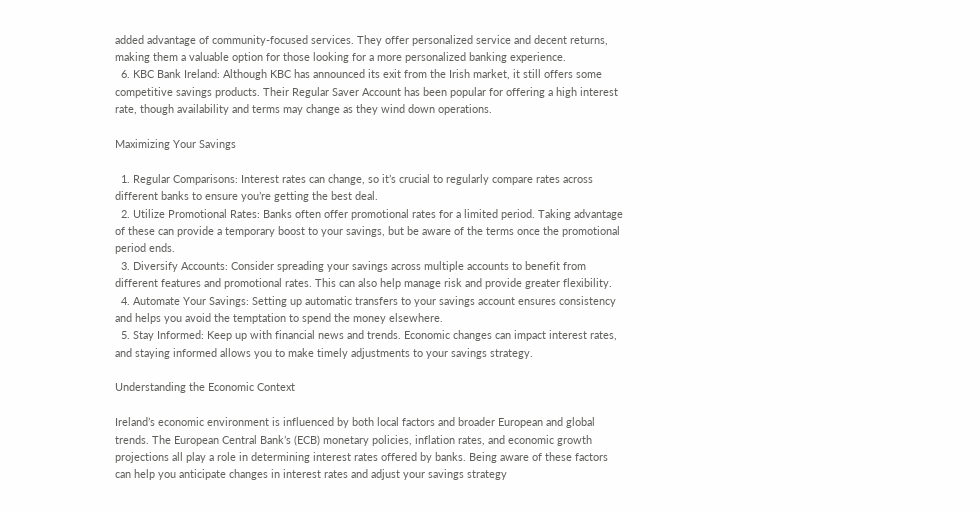added advantage of community-focused services. They offer personalized service and decent returns, making them a valuable option for those looking for a more personalized banking experience.
  6. KBC Bank Ireland: Although KBC has announced its exit from the Irish market, it still offers some competitive savings products. Their Regular Saver Account has been popular for offering a high interest rate, though availability and terms may change as they wind down operations.

Maximizing Your Savings

  1. Regular Comparisons: Interest rates can change, so it’s crucial to regularly compare rates across different banks to ensure you’re getting the best deal.
  2. Utilize Promotional Rates: Banks often offer promotional rates for a limited period. Taking advantage of these can provide a temporary boost to your savings, but be aware of the terms once the promotional period ends.
  3. Diversify Accounts: Consider spreading your savings across multiple accounts to benefit from different features and promotional rates. This can also help manage risk and provide greater flexibility.
  4. Automate Your Savings: Setting up automatic transfers to your savings account ensures consistency and helps you avoid the temptation to spend the money elsewhere.
  5. Stay Informed: Keep up with financial news and trends. Economic changes can impact interest rates, and staying informed allows you to make timely adjustments to your savings strategy.

Understanding the Economic Context

Ireland’s economic environment is influenced by both local factors and broader European and global trends. The European Central Bank’s (ECB) monetary policies, inflation rates, and economic growth projections all play a role in determining interest rates offered by banks. Being aware of these factors can help you anticipate changes in interest rates and adjust your savings strategy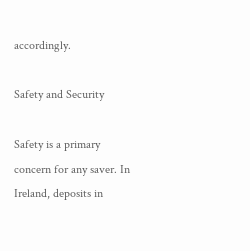accordingly.

Safety and Security

Safety is a primary concern for any saver. In Ireland, deposits in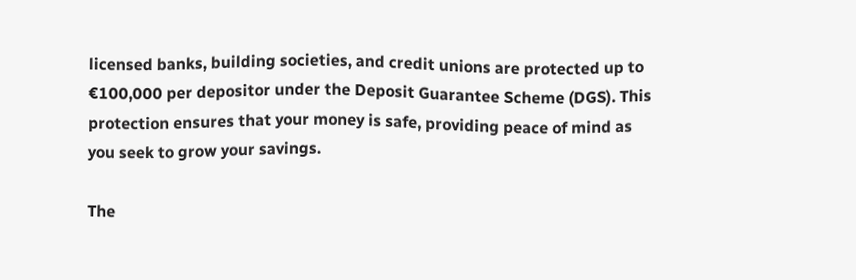licensed banks, building societies, and credit unions are protected up to €100,000 per depositor under the Deposit Guarantee Scheme (DGS). This protection ensures that your money is safe, providing peace of mind as you seek to grow your savings.

The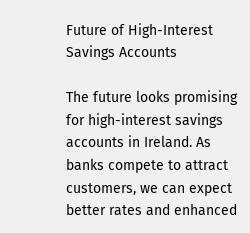Future of High-Interest Savings Accounts

The future looks promising for high-interest savings accounts in Ireland. As banks compete to attract customers, we can expect better rates and enhanced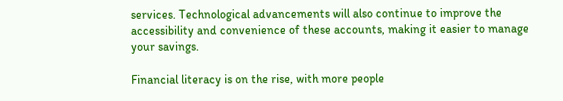services. Technological advancements will also continue to improve the accessibility and convenience of these accounts, making it easier to manage your savings.

Financial literacy is on the rise, with more people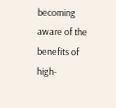becoming aware of the benefits of high-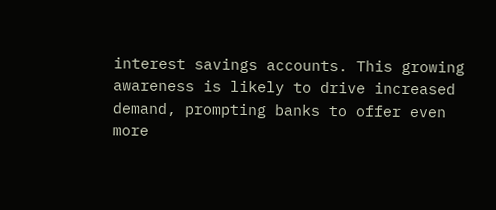interest savings accounts. This growing awareness is likely to drive increased demand, prompting banks to offer even more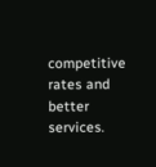competitive rates and better services.